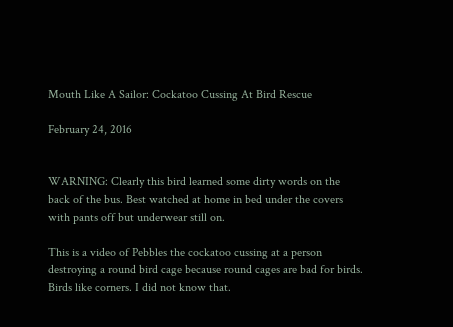Mouth Like A Sailor: Cockatoo Cussing At Bird Rescue

February 24, 2016


WARNING: Clearly this bird learned some dirty words on the back of the bus. Best watched at home in bed under the covers with pants off but underwear still on.

This is a video of Pebbles the cockatoo cussing at a person destroying a round bird cage because round cages are bad for birds. Birds like corners. I did not know that.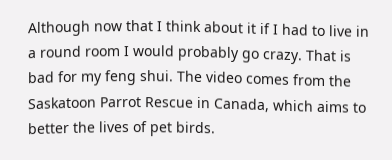Although now that I think about it if I had to live in a round room I would probably go crazy. That is bad for my feng shui. The video comes from the Saskatoon Parrot Rescue in Canada, which aims to better the lives of pet birds.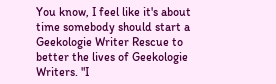You know, I feel like it's about time somebody should start a Geekologie Writer Rescue to better the lives of Geekologie Writers. "I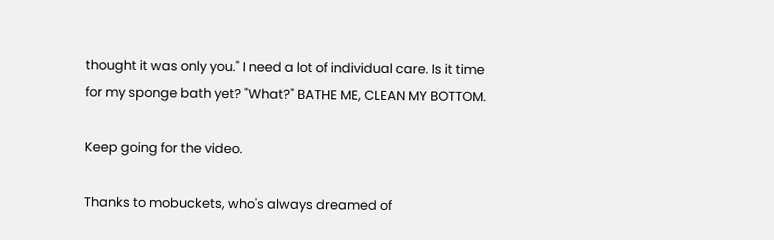thought it was only you." I need a lot of individual care. Is it time for my sponge bath yet? "What?" BATHE ME, CLEAN MY BOTTOM.

Keep going for the video.

Thanks to mobuckets, who's always dreamed of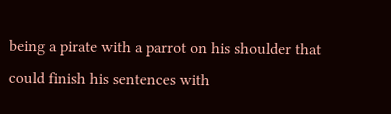being a pirate with a parrot on his shoulder that could finish his sentences with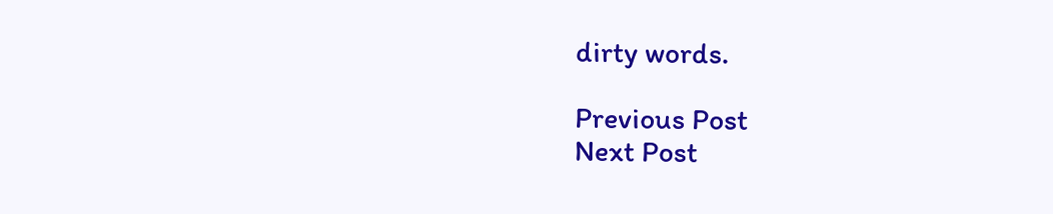dirty words.

Previous Post
Next Post